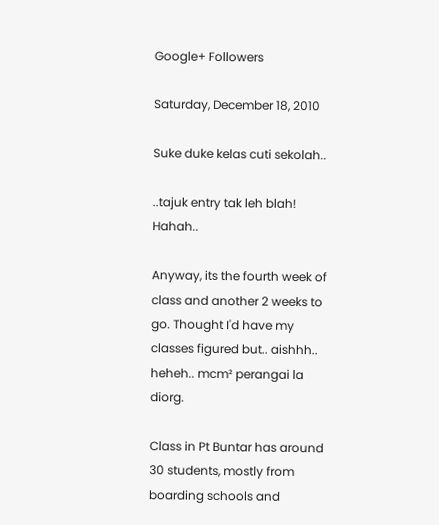Google+ Followers

Saturday, December 18, 2010

Suke duke kelas cuti sekolah..

..tajuk entry tak leh blah! Hahah..

Anyway, its the fourth week of class and another 2 weeks to go. Thought I'd have my classes figured but.. aishhh.. heheh.. mcm² perangai la diorg.

Class in Pt Buntar has around 30 students, mostly from boarding schools and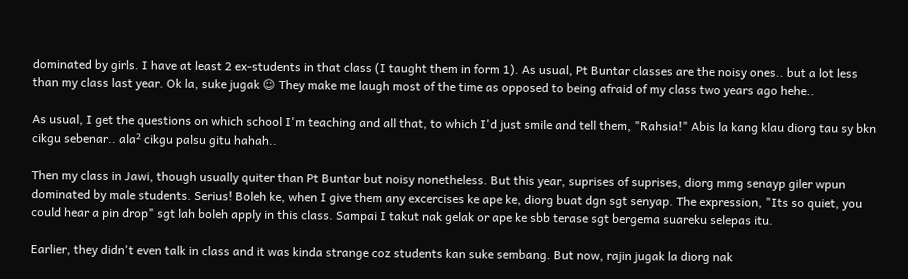dominated by girls. I have at least 2 ex-students in that class (I taught them in form 1). As usual, Pt Buntar classes are the noisy ones.. but a lot less than my class last year. Ok la, suke jugak ☺ They make me laugh most of the time as opposed to being afraid of my class two years ago hehe..

As usual, I get the questions on which school I'm teaching and all that, to which I'd just smile and tell them, "Rahsia!" Abis la kang klau diorg tau sy bkn cikgu sebenar.. ala² cikgu palsu gitu hahah..

Then my class in Jawi, though usually quiter than Pt Buntar but noisy nonetheless. But this year, suprises of suprises, diorg mmg senayp giler wpun dominated by male students. Serius! Boleh ke, when I give them any excercises ke ape ke, diorg buat dgn sgt senyap. The expression, "Its so quiet, you could hear a pin drop" sgt lah boleh apply in this class. Sampai I takut nak gelak or ape ke sbb terase sgt bergema suareku selepas itu.

Earlier, they didn't even talk in class and it was kinda strange coz students kan suke sembang. But now, rajin jugak la diorg nak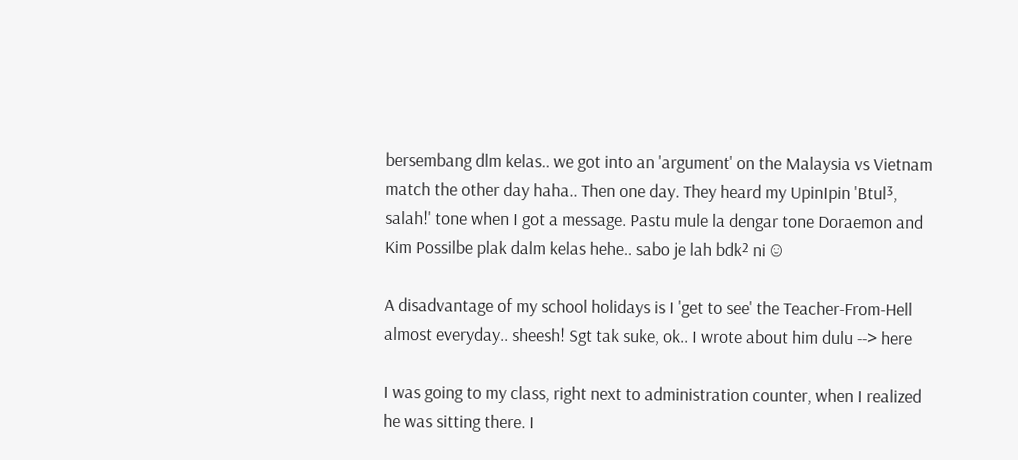bersembang dlm kelas.. we got into an 'argument' on the Malaysia vs Vietnam match the other day haha.. Then one day. They heard my UpinIpin 'Btul³, salah!' tone when I got a message. Pastu mule la dengar tone Doraemon and Kim Possilbe plak dalm kelas hehe.. sabo je lah bdk² ni ☺

A disadvantage of my school holidays is I 'get to see' the Teacher-From-Hell almost everyday.. sheesh! Sgt tak suke, ok.. I wrote about him dulu --> here

I was going to my class, right next to administration counter, when I realized he was sitting there. I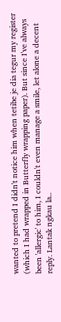wanted to pretend I didn't notice him when tetibe je dia tegur my register (which I had wrapped in Butterfly wrapping paper). But since I've always been 'allergic' to him, I couldn't even manage a smile, let alone a decent reply. Lantak ngkau la..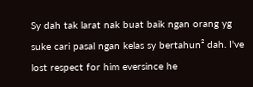Sy dah tak larat nak buat baik ngan orang yg suke cari pasal ngan kelas sy bertahun² dah. I've lost respect for him eversince he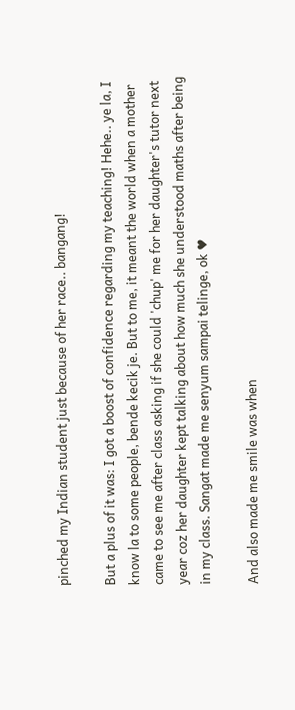pinched my Indian student just because of her race.. bangang!

But a plus of it was: I got a boost of confidence regarding my teaching! Hehe.. ye la, I know la to some people, bende kecik je. But to me, it meant the world when a mother came to see me after class asking if she could 'chup' me for her daughter's tutor next year coz her daughter kept talking about how much she understood maths after being in my class. Sangat made me senyum sampai telinge, ok ♥

And also made me smile was when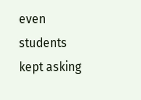even students kept asking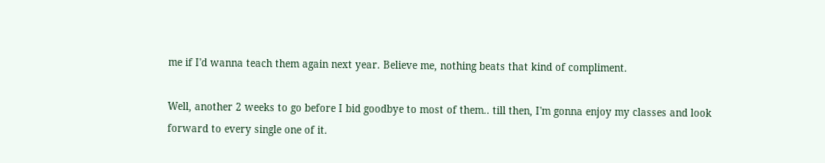me if I'd wanna teach them again next year. Believe me, nothing beats that kind of compliment.

Well, another 2 weeks to go before I bid goodbye to most of them.. till then, I'm gonna enjoy my classes and look forward to every single one of it.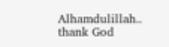Alhamdulillah.. thank God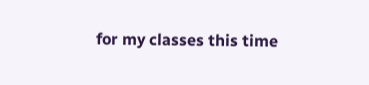for my classes this time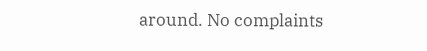around. No complaints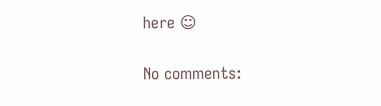here ☺

No comments: